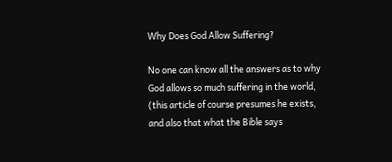Why Does God Allow Suffering?

No one can know all the answers as to why God allows so much suffering in the world, (this article of course presumes he exists, and also that what the Bible says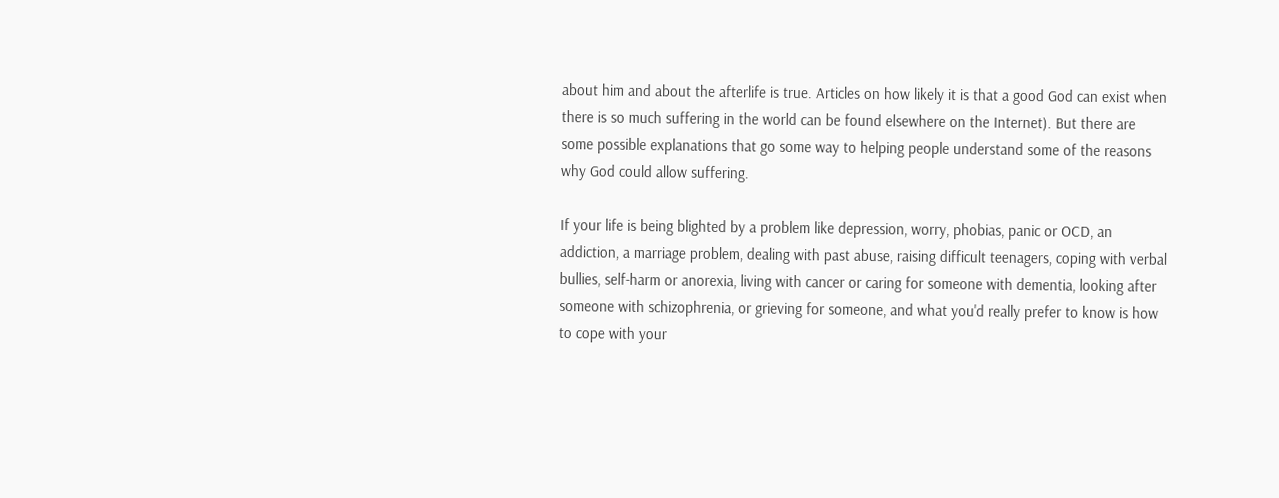about him and about the afterlife is true. Articles on how likely it is that a good God can exist when there is so much suffering in the world can be found elsewhere on the Internet). But there are some possible explanations that go some way to helping people understand some of the reasons why God could allow suffering.

If your life is being blighted by a problem like depression, worry, phobias, panic or OCD, an addiction, a marriage problem, dealing with past abuse, raising difficult teenagers, coping with verbal bullies, self-harm or anorexia, living with cancer or caring for someone with dementia, looking after someone with schizophrenia, or grieving for someone, and what you'd really prefer to know is how to cope with your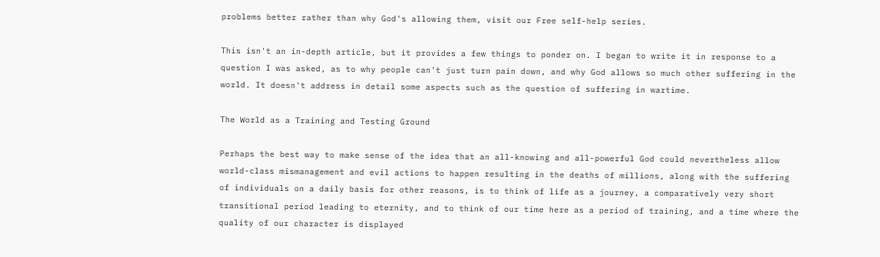problems better rather than why God's allowing them, visit our Free self-help series.

This isn't an in-depth article, but it provides a few things to ponder on. I began to write it in response to a question I was asked, as to why people can't just turn pain down, and why God allows so much other suffering in the world. It doesn't address in detail some aspects such as the question of suffering in wartime.

The World as a Training and Testing Ground

Perhaps the best way to make sense of the idea that an all-knowing and all-powerful God could nevertheless allow world-class mismanagement and evil actions to happen resulting in the deaths of millions, along with the suffering of individuals on a daily basis for other reasons, is to think of life as a journey, a comparatively very short transitional period leading to eternity, and to think of our time here as a period of training, and a time where the quality of our character is displayed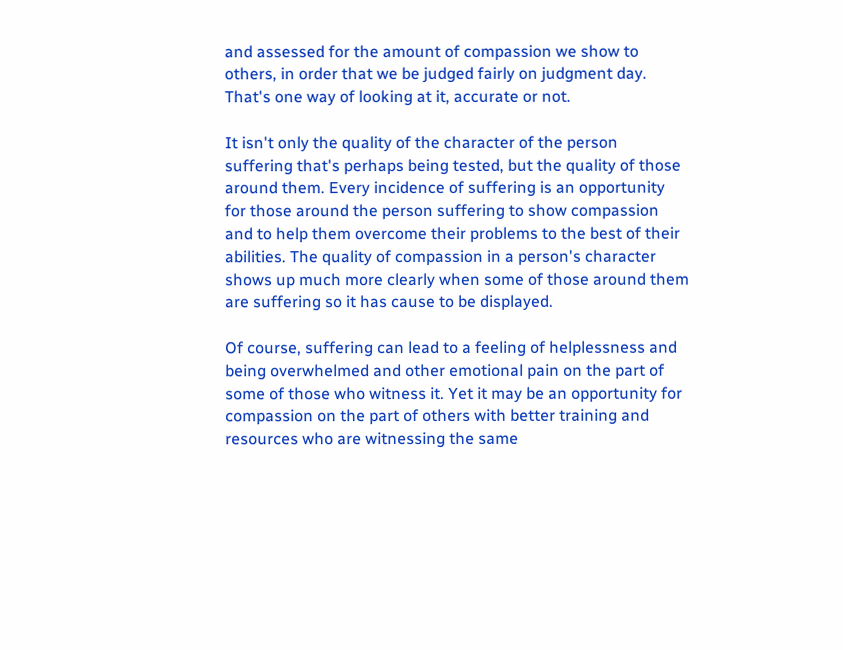and assessed for the amount of compassion we show to others, in order that we be judged fairly on judgment day. That's one way of looking at it, accurate or not.

It isn't only the quality of the character of the person suffering that's perhaps being tested, but the quality of those around them. Every incidence of suffering is an opportunity for those around the person suffering to show compassion and to help them overcome their problems to the best of their abilities. The quality of compassion in a person's character shows up much more clearly when some of those around them are suffering so it has cause to be displayed.

Of course, suffering can lead to a feeling of helplessness and being overwhelmed and other emotional pain on the part of some of those who witness it. Yet it may be an opportunity for compassion on the part of others with better training and resources who are witnessing the same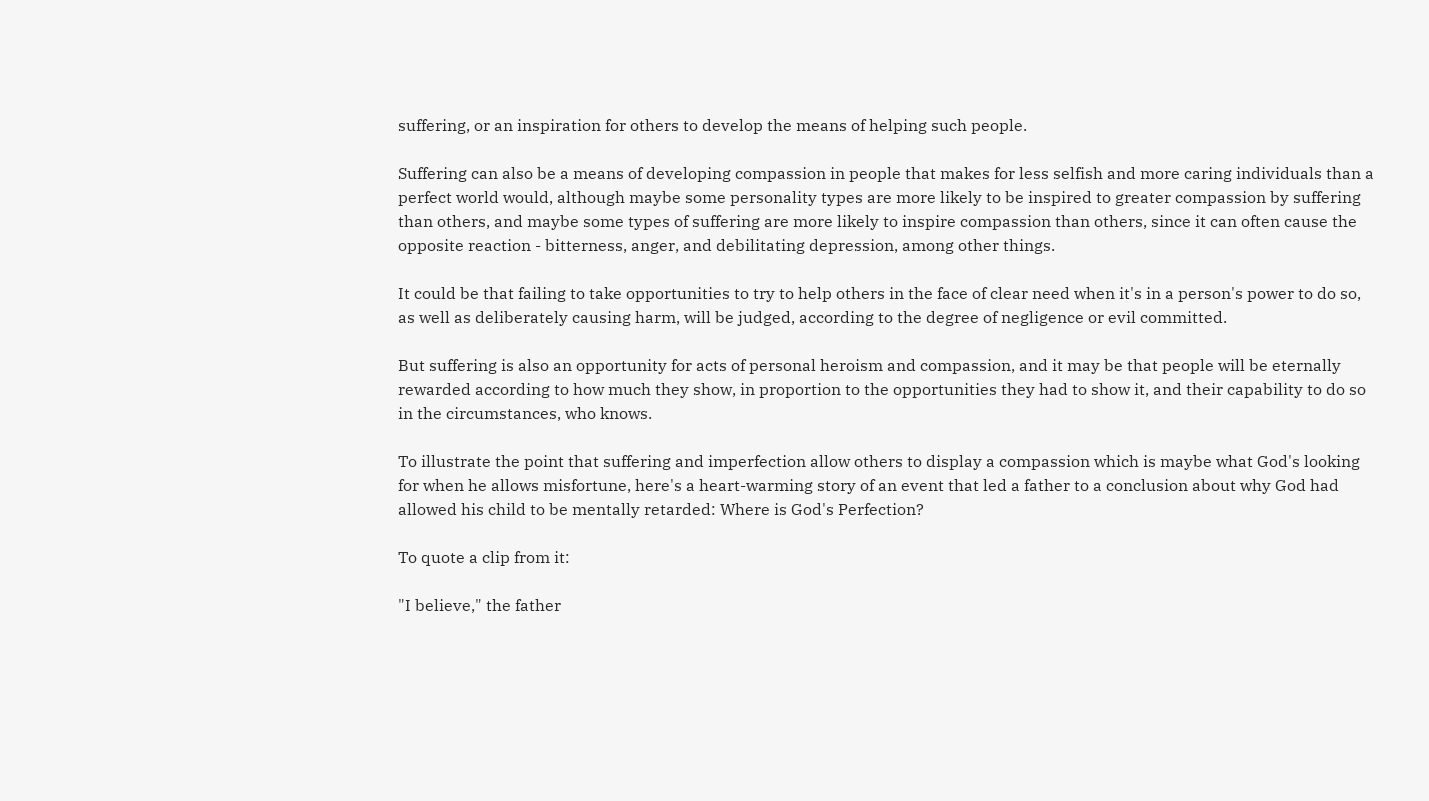suffering, or an inspiration for others to develop the means of helping such people.

Suffering can also be a means of developing compassion in people that makes for less selfish and more caring individuals than a perfect world would, although maybe some personality types are more likely to be inspired to greater compassion by suffering than others, and maybe some types of suffering are more likely to inspire compassion than others, since it can often cause the opposite reaction - bitterness, anger, and debilitating depression, among other things.

It could be that failing to take opportunities to try to help others in the face of clear need when it's in a person's power to do so, as well as deliberately causing harm, will be judged, according to the degree of negligence or evil committed.

But suffering is also an opportunity for acts of personal heroism and compassion, and it may be that people will be eternally rewarded according to how much they show, in proportion to the opportunities they had to show it, and their capability to do so in the circumstances, who knows.

To illustrate the point that suffering and imperfection allow others to display a compassion which is maybe what God's looking for when he allows misfortune, here's a heart-warming story of an event that led a father to a conclusion about why God had allowed his child to be mentally retarded: Where is God's Perfection?

To quote a clip from it:

"I believe," the father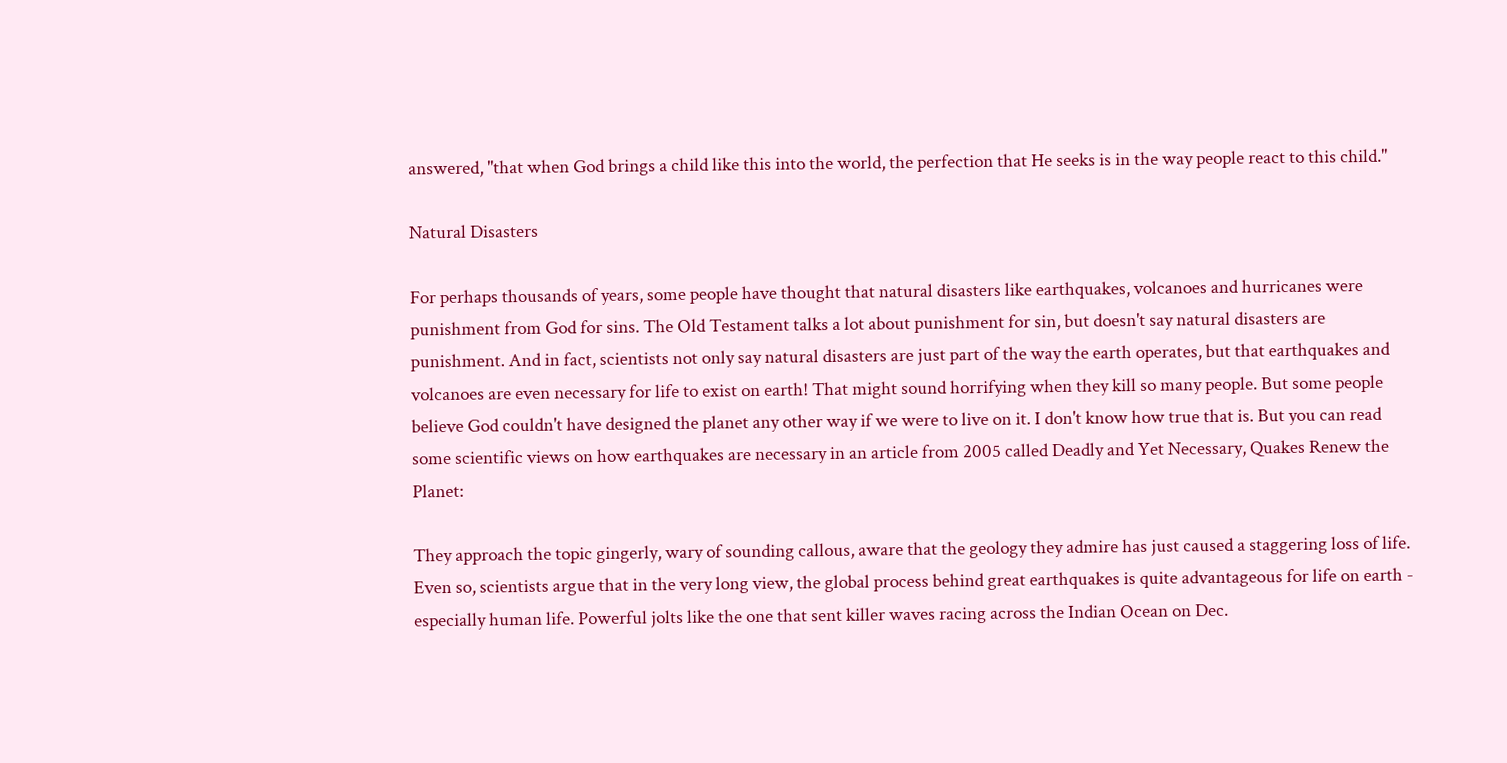answered, "that when God brings a child like this into the world, the perfection that He seeks is in the way people react to this child."

Natural Disasters

For perhaps thousands of years, some people have thought that natural disasters like earthquakes, volcanoes and hurricanes were punishment from God for sins. The Old Testament talks a lot about punishment for sin, but doesn't say natural disasters are punishment. And in fact, scientists not only say natural disasters are just part of the way the earth operates, but that earthquakes and volcanoes are even necessary for life to exist on earth! That might sound horrifying when they kill so many people. But some people believe God couldn't have designed the planet any other way if we were to live on it. I don't know how true that is. But you can read some scientific views on how earthquakes are necessary in an article from 2005 called Deadly and Yet Necessary, Quakes Renew the Planet:

They approach the topic gingerly, wary of sounding callous, aware that the geology they admire has just caused a staggering loss of life. Even so, scientists argue that in the very long view, the global process behind great earthquakes is quite advantageous for life on earth - especially human life. Powerful jolts like the one that sent killer waves racing across the Indian Ocean on Dec.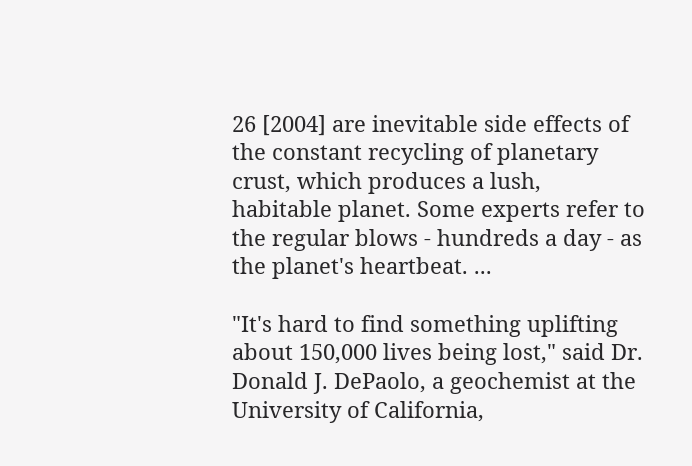26 [2004] are inevitable side effects of the constant recycling of planetary crust, which produces a lush, habitable planet. Some experts refer to the regular blows - hundreds a day - as the planet's heartbeat. ...

"It's hard to find something uplifting about 150,000 lives being lost," said Dr. Donald J. DePaolo, a geochemist at the University of California,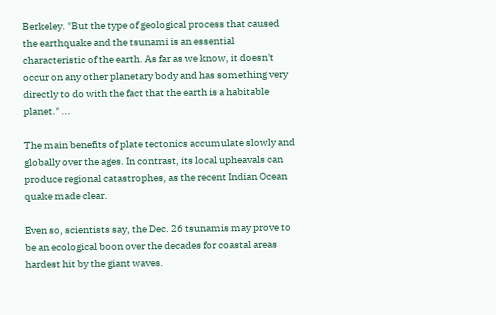Berkeley. "But the type of geological process that caused the earthquake and the tsunami is an essential characteristic of the earth. As far as we know, it doesn't occur on any other planetary body and has something very directly to do with the fact that the earth is a habitable planet." ...

The main benefits of plate tectonics accumulate slowly and globally over the ages. In contrast, its local upheavals can produce regional catastrophes, as the recent Indian Ocean quake made clear.

Even so, scientists say, the Dec. 26 tsunamis may prove to be an ecological boon over the decades for coastal areas hardest hit by the giant waves.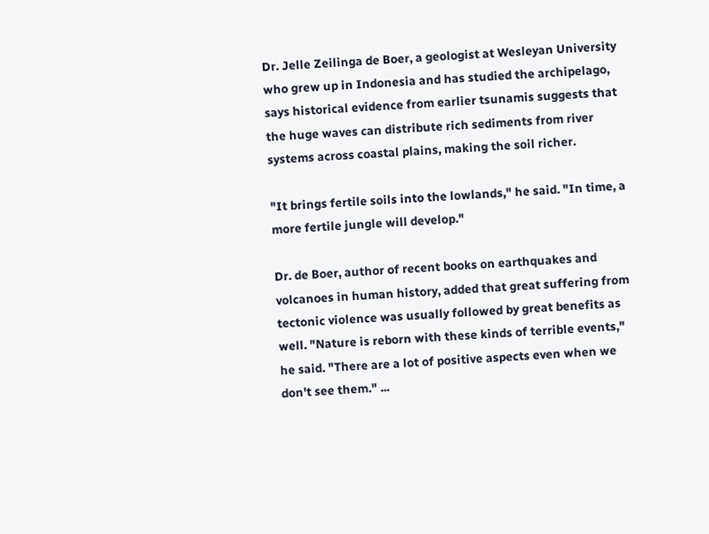Dr. Jelle Zeilinga de Boer, a geologist at Wesleyan University who grew up in Indonesia and has studied the archipelago, says historical evidence from earlier tsunamis suggests that the huge waves can distribute rich sediments from river systems across coastal plains, making the soil richer.

"It brings fertile soils into the lowlands," he said. "In time, a more fertile jungle will develop."

Dr. de Boer, author of recent books on earthquakes and volcanoes in human history, added that great suffering from tectonic violence was usually followed by great benefits as well. "Nature is reborn with these kinds of terrible events," he said. "There are a lot of positive aspects even when we don't see them." ...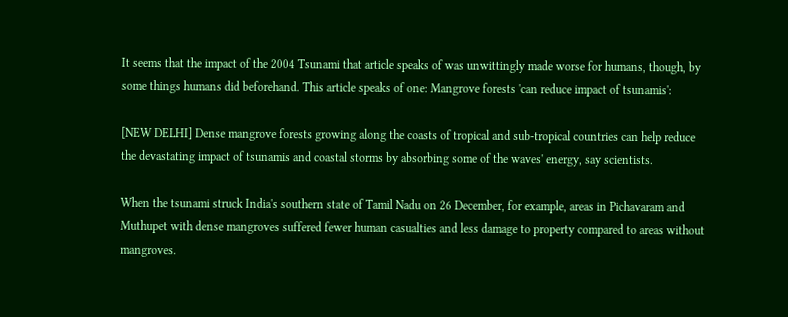It seems that the impact of the 2004 Tsunami that article speaks of was unwittingly made worse for humans, though, by some things humans did beforehand. This article speaks of one: Mangrove forests 'can reduce impact of tsunamis':

[NEW DELHI] Dense mangrove forests growing along the coasts of tropical and sub-tropical countries can help reduce the devastating impact of tsunamis and coastal storms by absorbing some of the waves' energy, say scientists.

When the tsunami struck India's southern state of Tamil Nadu on 26 December, for example, areas in Pichavaram and Muthupet with dense mangroves suffered fewer human casualties and less damage to property compared to areas without mangroves.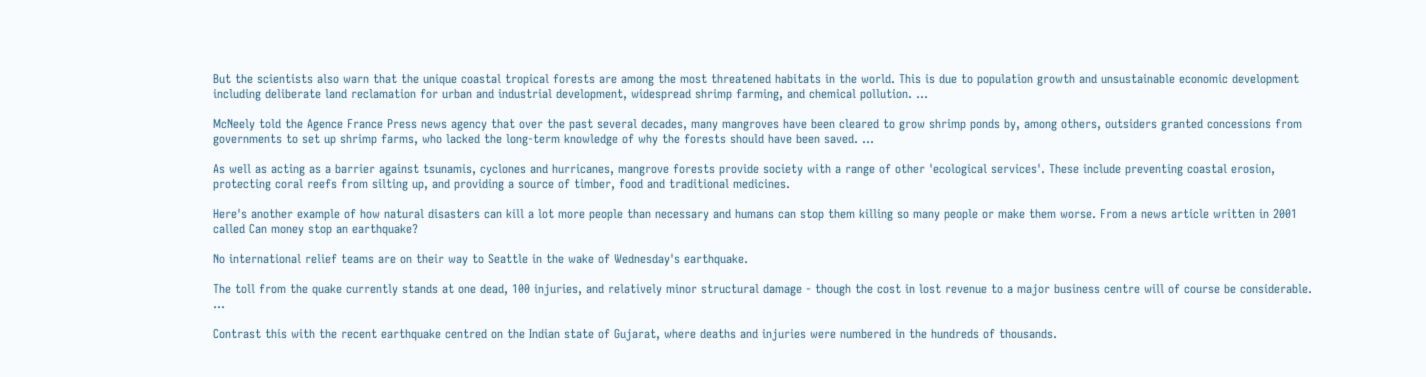But the scientists also warn that the unique coastal tropical forests are among the most threatened habitats in the world. This is due to population growth and unsustainable economic development including deliberate land reclamation for urban and industrial development, widespread shrimp farming, and chemical pollution. ...

McNeely told the Agence France Press news agency that over the past several decades, many mangroves have been cleared to grow shrimp ponds by, among others, outsiders granted concessions from governments to set up shrimp farms, who lacked the long-term knowledge of why the forests should have been saved. ...

As well as acting as a barrier against tsunamis, cyclones and hurricanes, mangrove forests provide society with a range of other 'ecological services'. These include preventing coastal erosion, protecting coral reefs from silting up, and providing a source of timber, food and traditional medicines.

Here's another example of how natural disasters can kill a lot more people than necessary and humans can stop them killing so many people or make them worse. From a news article written in 2001 called Can money stop an earthquake?

No international relief teams are on their way to Seattle in the wake of Wednesday's earthquake.

The toll from the quake currently stands at one dead, 100 injuries, and relatively minor structural damage - though the cost in lost revenue to a major business centre will of course be considerable. ...

Contrast this with the recent earthquake centred on the Indian state of Gujarat, where deaths and injuries were numbered in the hundreds of thousands.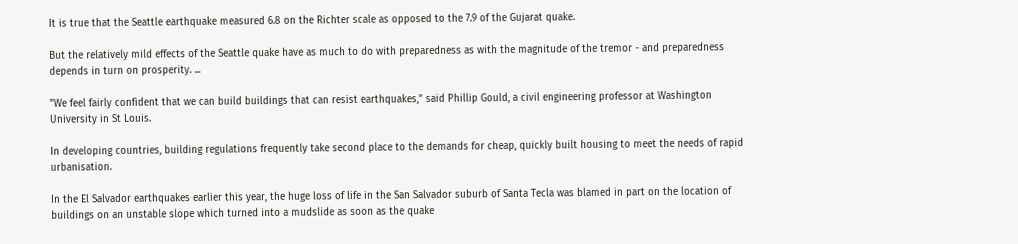It is true that the Seattle earthquake measured 6.8 on the Richter scale as opposed to the 7.9 of the Gujarat quake.

But the relatively mild effects of the Seattle quake have as much to do with preparedness as with the magnitude of the tremor - and preparedness depends in turn on prosperity. ...

"We feel fairly confident that we can build buildings that can resist earthquakes," said Phillip Gould, a civil engineering professor at Washington University in St Louis.

In developing countries, building regulations frequently take second place to the demands for cheap, quickly built housing to meet the needs of rapid urbanisation.

In the El Salvador earthquakes earlier this year, the huge loss of life in the San Salvador suburb of Santa Tecla was blamed in part on the location of buildings on an unstable slope which turned into a mudslide as soon as the quake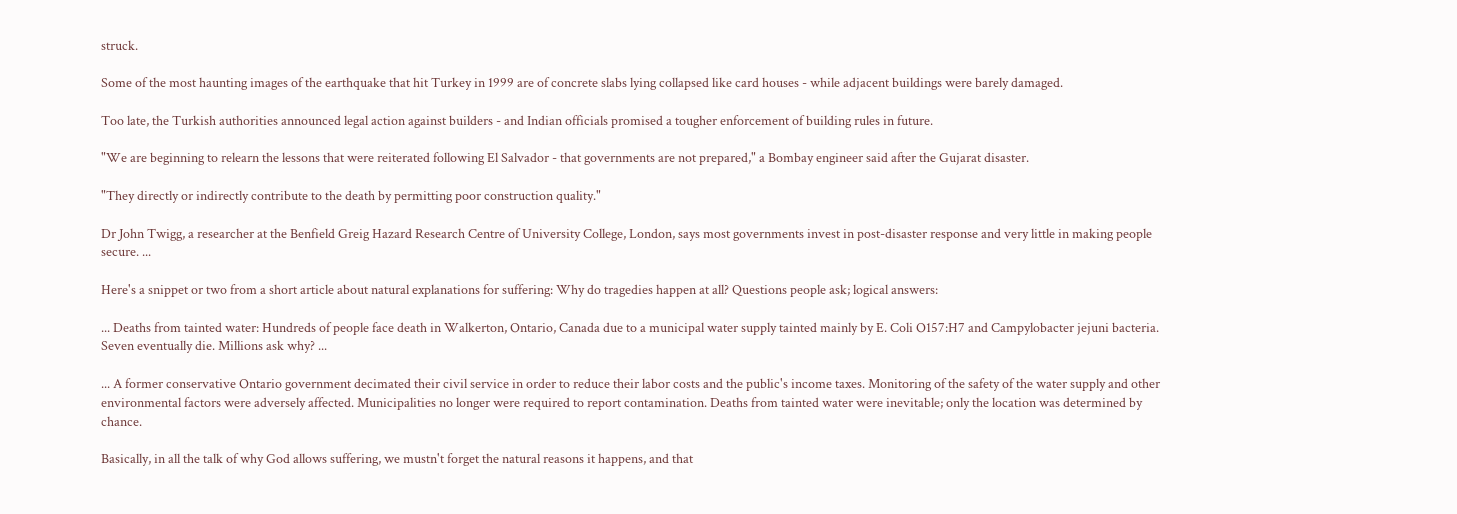struck.

Some of the most haunting images of the earthquake that hit Turkey in 1999 are of concrete slabs lying collapsed like card houses - while adjacent buildings were barely damaged.

Too late, the Turkish authorities announced legal action against builders - and Indian officials promised a tougher enforcement of building rules in future.

"We are beginning to relearn the lessons that were reiterated following El Salvador - that governments are not prepared," a Bombay engineer said after the Gujarat disaster.

"They directly or indirectly contribute to the death by permitting poor construction quality."

Dr John Twigg, a researcher at the Benfield Greig Hazard Research Centre of University College, London, says most governments invest in post-disaster response and very little in making people secure. ...

Here's a snippet or two from a short article about natural explanations for suffering: Why do tragedies happen at all? Questions people ask; logical answers:

... Deaths from tainted water: Hundreds of people face death in Walkerton, Ontario, Canada due to a municipal water supply tainted mainly by E. Coli O157:H7 and Campylobacter jejuni bacteria. Seven eventually die. Millions ask why? ...

... A former conservative Ontario government decimated their civil service in order to reduce their labor costs and the public's income taxes. Monitoring of the safety of the water supply and other environmental factors were adversely affected. Municipalities no longer were required to report contamination. Deaths from tainted water were inevitable; only the location was determined by chance.

Basically, in all the talk of why God allows suffering, we mustn't forget the natural reasons it happens, and that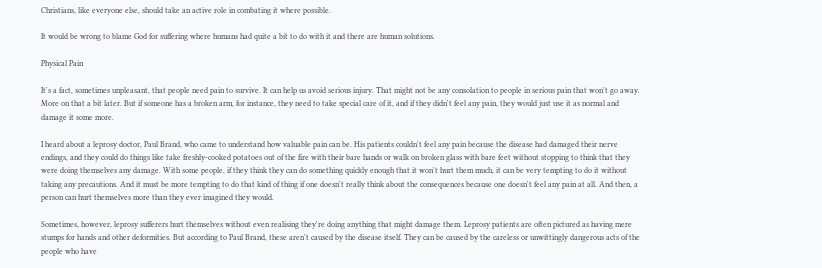Christians, like everyone else, should take an active role in combating it where possible.

It would be wrong to blame God for suffering where humans had quite a bit to do with it and there are human solutions.

Physical Pain

It's a fact, sometimes unpleasant, that people need pain to survive. It can help us avoid serious injury. That might not be any consolation to people in serious pain that won't go away. More on that a bit later. But if someone has a broken arm, for instance, they need to take special care of it, and if they didn't feel any pain, they would just use it as normal and damage it some more.

I heard about a leprosy doctor, Paul Brand, who came to understand how valuable pain can be. His patients couldn't feel any pain because the disease had damaged their nerve endings, and they could do things like take freshly-cooked potatoes out of the fire with their bare hands or walk on broken glass with bare feet without stopping to think that they were doing themselves any damage. With some people, if they think they can do something quickly enough that it won't hurt them much, it can be very tempting to do it without taking any precautions. And it must be more tempting to do that kind of thing if one doesn't really think about the consequences because one doesn't feel any pain at all. And then, a person can hurt themselves more than they ever imagined they would.

Sometimes, however, leprosy sufferers hurt themselves without even realising they're doing anything that might damage them. Leprosy patients are often pictured as having mere stumps for hands and other deformities. But according to Paul Brand, these aren't caused by the disease itself. They can be caused by the careless or unwittingly dangerous acts of the people who have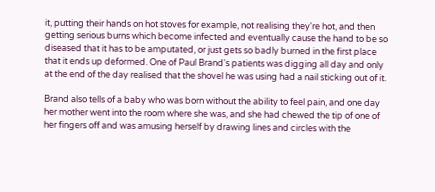it, putting their hands on hot stoves for example, not realising they're hot, and then getting serious burns which become infected and eventually cause the hand to be so diseased that it has to be amputated, or just gets so badly burned in the first place that it ends up deformed. One of Paul Brand's patients was digging all day and only at the end of the day realised that the shovel he was using had a nail sticking out of it.

Brand also tells of a baby who was born without the ability to feel pain, and one day her mother went into the room where she was, and she had chewed the tip of one of her fingers off and was amusing herself by drawing lines and circles with the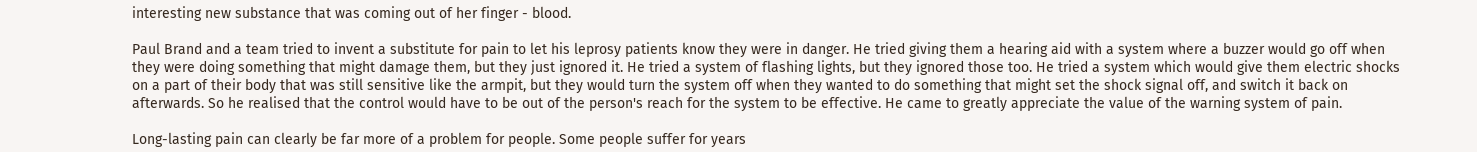interesting new substance that was coming out of her finger - blood.

Paul Brand and a team tried to invent a substitute for pain to let his leprosy patients know they were in danger. He tried giving them a hearing aid with a system where a buzzer would go off when they were doing something that might damage them, but they just ignored it. He tried a system of flashing lights, but they ignored those too. He tried a system which would give them electric shocks on a part of their body that was still sensitive like the armpit, but they would turn the system off when they wanted to do something that might set the shock signal off, and switch it back on afterwards. So he realised that the control would have to be out of the person's reach for the system to be effective. He came to greatly appreciate the value of the warning system of pain.

Long-lasting pain can clearly be far more of a problem for people. Some people suffer for years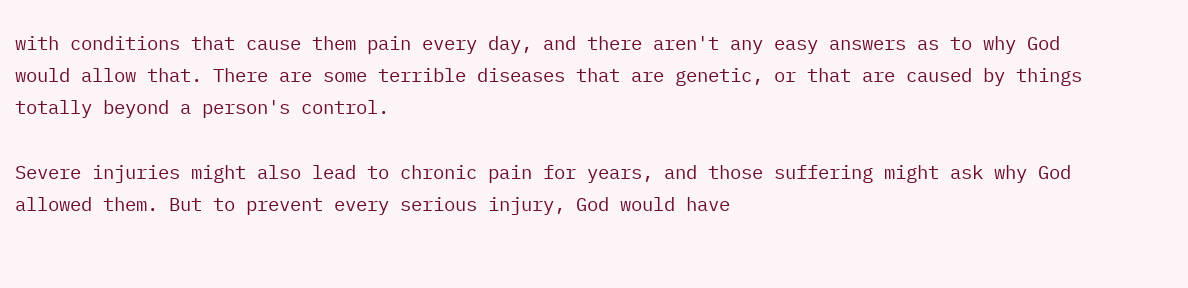with conditions that cause them pain every day, and there aren't any easy answers as to why God would allow that. There are some terrible diseases that are genetic, or that are caused by things totally beyond a person's control.

Severe injuries might also lead to chronic pain for years, and those suffering might ask why God allowed them. But to prevent every serious injury, God would have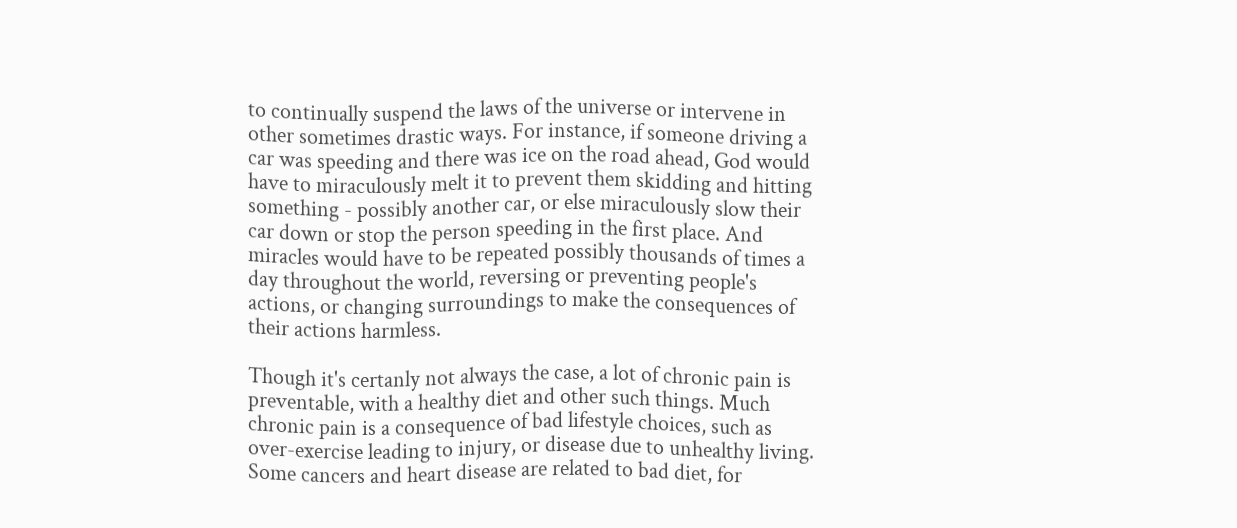to continually suspend the laws of the universe or intervene in other sometimes drastic ways. For instance, if someone driving a car was speeding and there was ice on the road ahead, God would have to miraculously melt it to prevent them skidding and hitting something - possibly another car, or else miraculously slow their car down or stop the person speeding in the first place. And miracles would have to be repeated possibly thousands of times a day throughout the world, reversing or preventing people's actions, or changing surroundings to make the consequences of their actions harmless.

Though it's certanly not always the case, a lot of chronic pain is preventable, with a healthy diet and other such things. Much chronic pain is a consequence of bad lifestyle choices, such as over-exercise leading to injury, or disease due to unhealthy living. Some cancers and heart disease are related to bad diet, for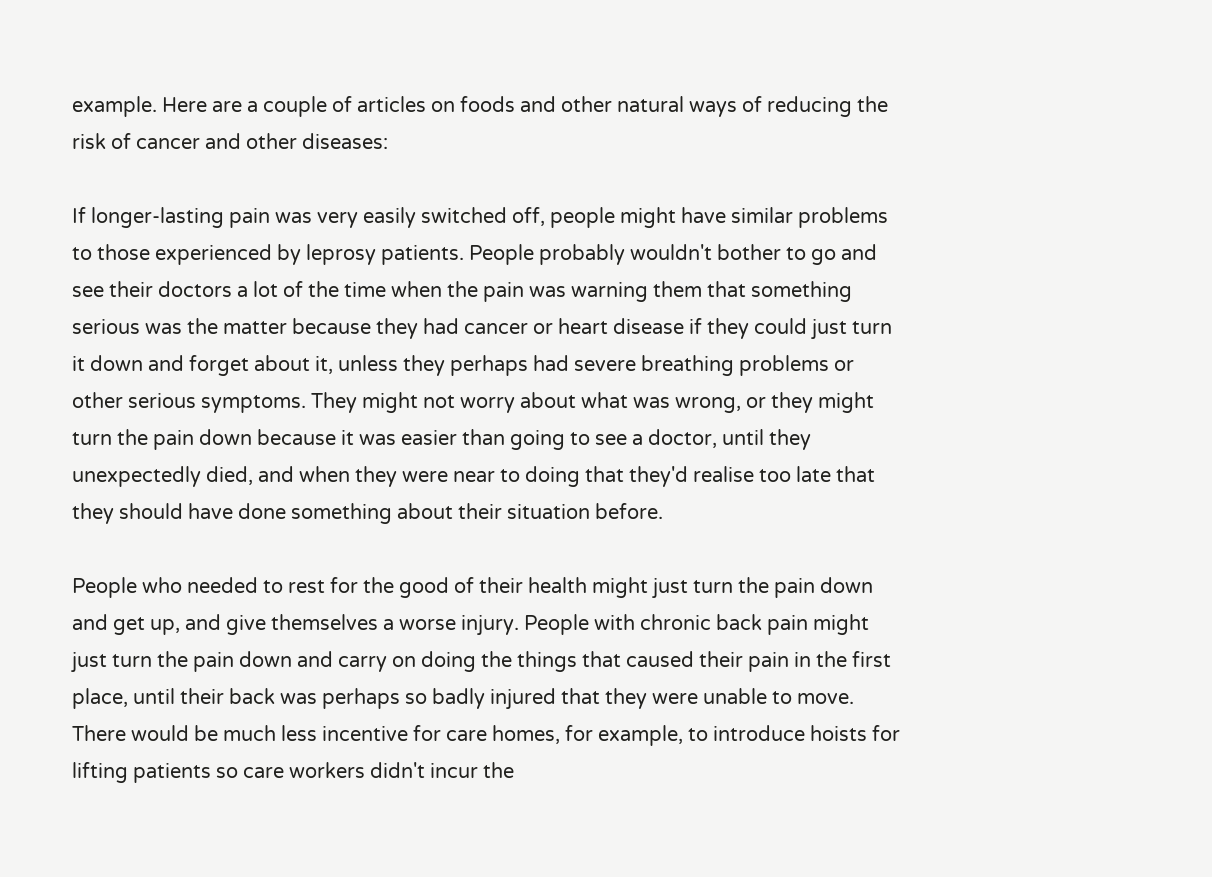example. Here are a couple of articles on foods and other natural ways of reducing the risk of cancer and other diseases:

If longer-lasting pain was very easily switched off, people might have similar problems to those experienced by leprosy patients. People probably wouldn't bother to go and see their doctors a lot of the time when the pain was warning them that something serious was the matter because they had cancer or heart disease if they could just turn it down and forget about it, unless they perhaps had severe breathing problems or other serious symptoms. They might not worry about what was wrong, or they might turn the pain down because it was easier than going to see a doctor, until they unexpectedly died, and when they were near to doing that they'd realise too late that they should have done something about their situation before.

People who needed to rest for the good of their health might just turn the pain down and get up, and give themselves a worse injury. People with chronic back pain might just turn the pain down and carry on doing the things that caused their pain in the first place, until their back was perhaps so badly injured that they were unable to move. There would be much less incentive for care homes, for example, to introduce hoists for lifting patients so care workers didn't incur the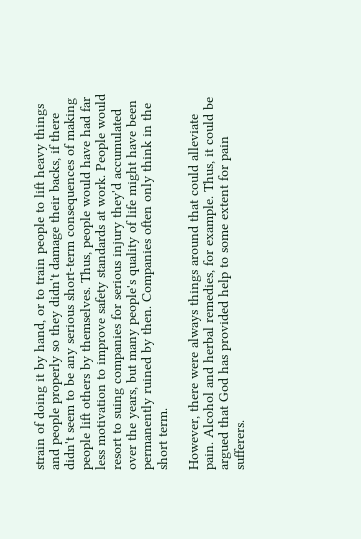strain of doing it by hand, or to train people to lift heavy things and people properly so they didn't damage their backs, if there didn't seem to be any serious short-term consequences of making people lift others by themselves. Thus, people would have had far less motivation to improve safety standards at work. People would resort to suing companies for serious injury they'd accumulated over the years, but many people's quality of life might have been permanently ruined by then. Companies often only think in the short term.

However, there were always things around that could alleviate pain. Alcohol and herbal remedies, for example. Thus, it could be argued that God has provided help to some extent for pain sufferers.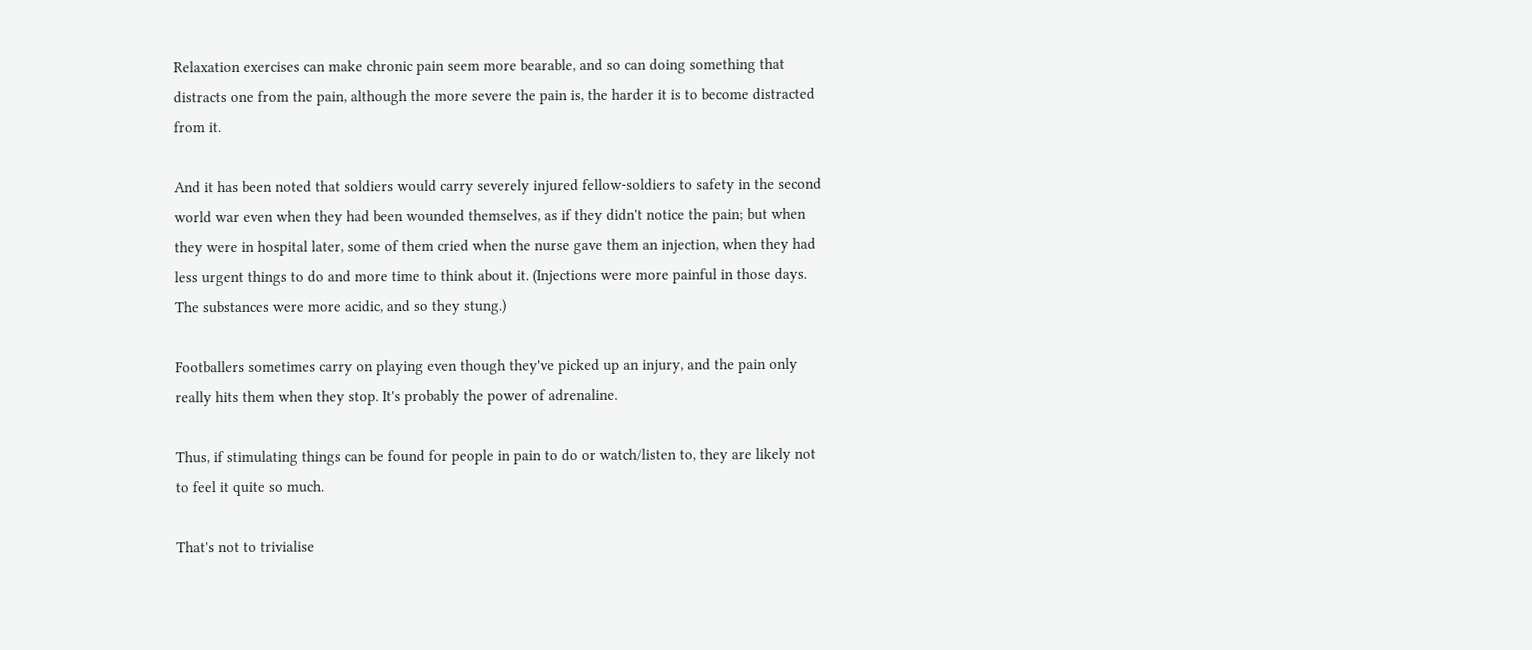Relaxation exercises can make chronic pain seem more bearable, and so can doing something that distracts one from the pain, although the more severe the pain is, the harder it is to become distracted from it.

And it has been noted that soldiers would carry severely injured fellow-soldiers to safety in the second world war even when they had been wounded themselves, as if they didn't notice the pain; but when they were in hospital later, some of them cried when the nurse gave them an injection, when they had less urgent things to do and more time to think about it. (Injections were more painful in those days. The substances were more acidic, and so they stung.)

Footballers sometimes carry on playing even though they've picked up an injury, and the pain only really hits them when they stop. It's probably the power of adrenaline.

Thus, if stimulating things can be found for people in pain to do or watch/listen to, they are likely not to feel it quite so much.

That's not to trivialise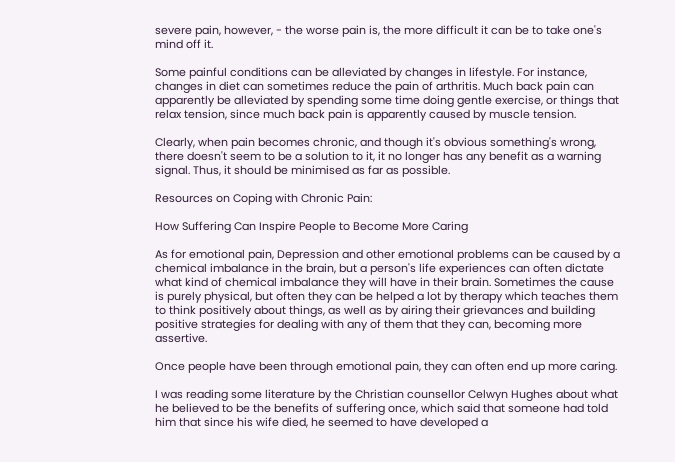severe pain, however, - the worse pain is, the more difficult it can be to take one's mind off it.

Some painful conditions can be alleviated by changes in lifestyle. For instance, changes in diet can sometimes reduce the pain of arthritis. Much back pain can apparently be alleviated by spending some time doing gentle exercise, or things that relax tension, since much back pain is apparently caused by muscle tension.

Clearly, when pain becomes chronic, and though it's obvious something's wrong, there doesn't seem to be a solution to it, it no longer has any benefit as a warning signal. Thus, it should be minimised as far as possible.

Resources on Coping with Chronic Pain:

How Suffering Can Inspire People to Become More Caring

As for emotional pain, Depression and other emotional problems can be caused by a chemical imbalance in the brain, but a person's life experiences can often dictate what kind of chemical imbalance they will have in their brain. Sometimes the cause is purely physical, but often they can be helped a lot by therapy which teaches them to think positively about things, as well as by airing their grievances and building positive strategies for dealing with any of them that they can, becoming more assertive.

Once people have been through emotional pain, they can often end up more caring.

I was reading some literature by the Christian counsellor Celwyn Hughes about what he believed to be the benefits of suffering once, which said that someone had told him that since his wife died, he seemed to have developed a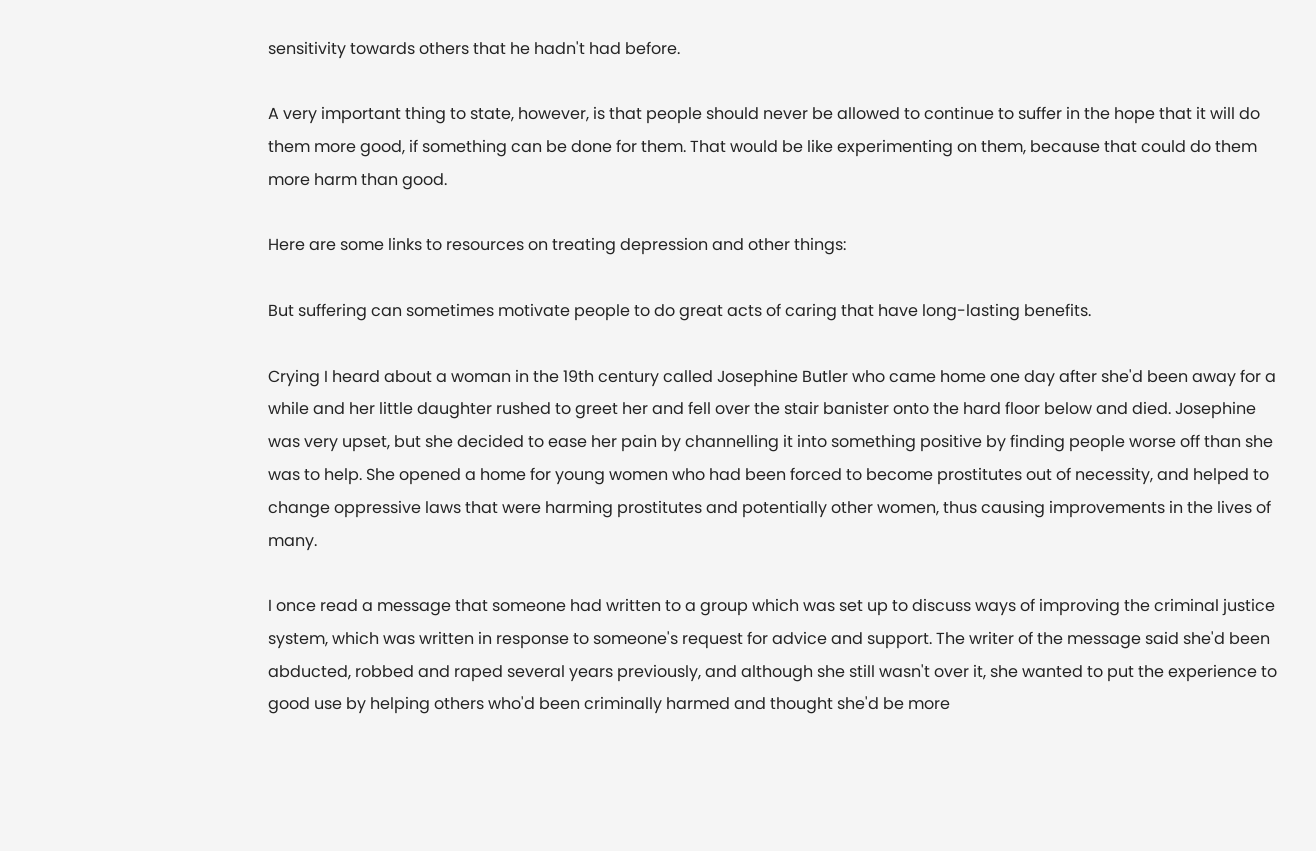sensitivity towards others that he hadn't had before.

A very important thing to state, however, is that people should never be allowed to continue to suffer in the hope that it will do them more good, if something can be done for them. That would be like experimenting on them, because that could do them more harm than good.

Here are some links to resources on treating depression and other things:

But suffering can sometimes motivate people to do great acts of caring that have long-lasting benefits.

Crying I heard about a woman in the 19th century called Josephine Butler who came home one day after she'd been away for a while and her little daughter rushed to greet her and fell over the stair banister onto the hard floor below and died. Josephine was very upset, but she decided to ease her pain by channelling it into something positive by finding people worse off than she was to help. She opened a home for young women who had been forced to become prostitutes out of necessity, and helped to change oppressive laws that were harming prostitutes and potentially other women, thus causing improvements in the lives of many.

I once read a message that someone had written to a group which was set up to discuss ways of improving the criminal justice system, which was written in response to someone's request for advice and support. The writer of the message said she'd been abducted, robbed and raped several years previously, and although she still wasn't over it, she wanted to put the experience to good use by helping others who'd been criminally harmed and thought she'd be more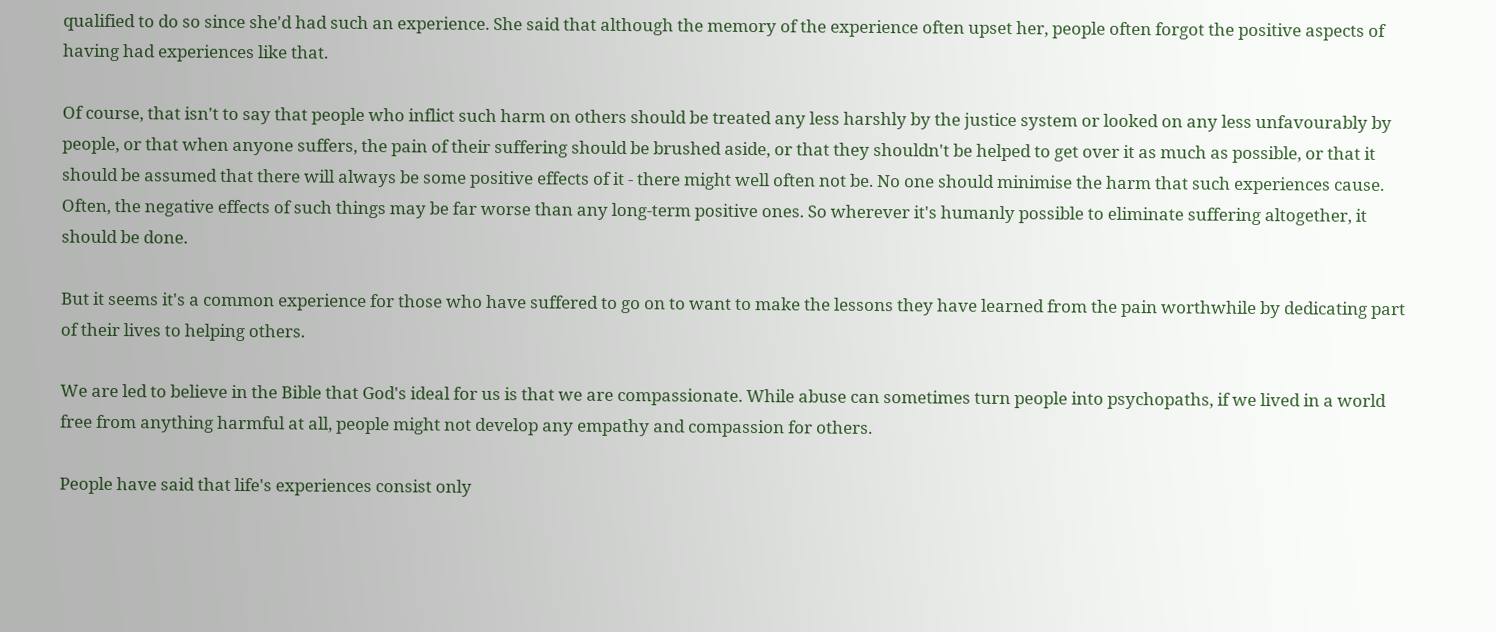qualified to do so since she'd had such an experience. She said that although the memory of the experience often upset her, people often forgot the positive aspects of having had experiences like that.

Of course, that isn't to say that people who inflict such harm on others should be treated any less harshly by the justice system or looked on any less unfavourably by people, or that when anyone suffers, the pain of their suffering should be brushed aside, or that they shouldn't be helped to get over it as much as possible, or that it should be assumed that there will always be some positive effects of it - there might well often not be. No one should minimise the harm that such experiences cause. Often, the negative effects of such things may be far worse than any long-term positive ones. So wherever it's humanly possible to eliminate suffering altogether, it should be done.

But it seems it's a common experience for those who have suffered to go on to want to make the lessons they have learned from the pain worthwhile by dedicating part of their lives to helping others.

We are led to believe in the Bible that God's ideal for us is that we are compassionate. While abuse can sometimes turn people into psychopaths, if we lived in a world free from anything harmful at all, people might not develop any empathy and compassion for others.

People have said that life's experiences consist only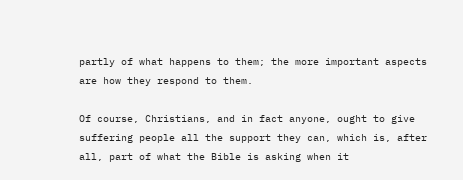partly of what happens to them; the more important aspects are how they respond to them.

Of course, Christians, and in fact anyone, ought to give suffering people all the support they can, which is, after all, part of what the Bible is asking when it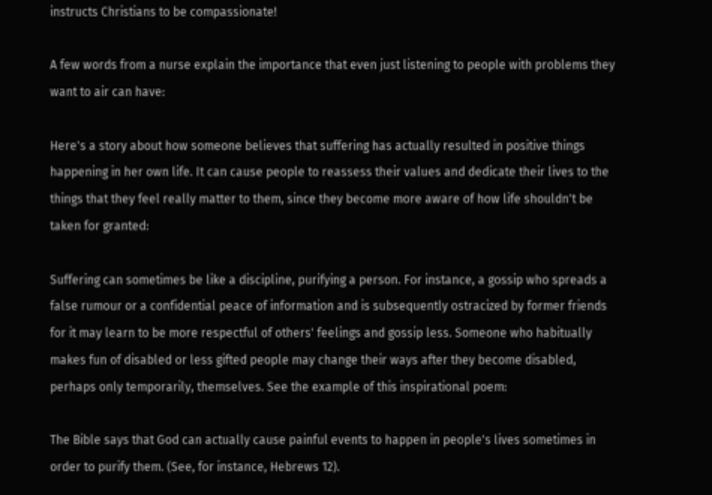instructs Christians to be compassionate!

A few words from a nurse explain the importance that even just listening to people with problems they want to air can have:

Here's a story about how someone believes that suffering has actually resulted in positive things happening in her own life. It can cause people to reassess their values and dedicate their lives to the things that they feel really matter to them, since they become more aware of how life shouldn't be taken for granted:

Suffering can sometimes be like a discipline, purifying a person. For instance, a gossip who spreads a false rumour or a confidential peace of information and is subsequently ostracized by former friends for it may learn to be more respectful of others' feelings and gossip less. Someone who habitually makes fun of disabled or less gifted people may change their ways after they become disabled, perhaps only temporarily, themselves. See the example of this inspirational poem:

The Bible says that God can actually cause painful events to happen in people's lives sometimes in order to purify them. (See, for instance, Hebrews 12).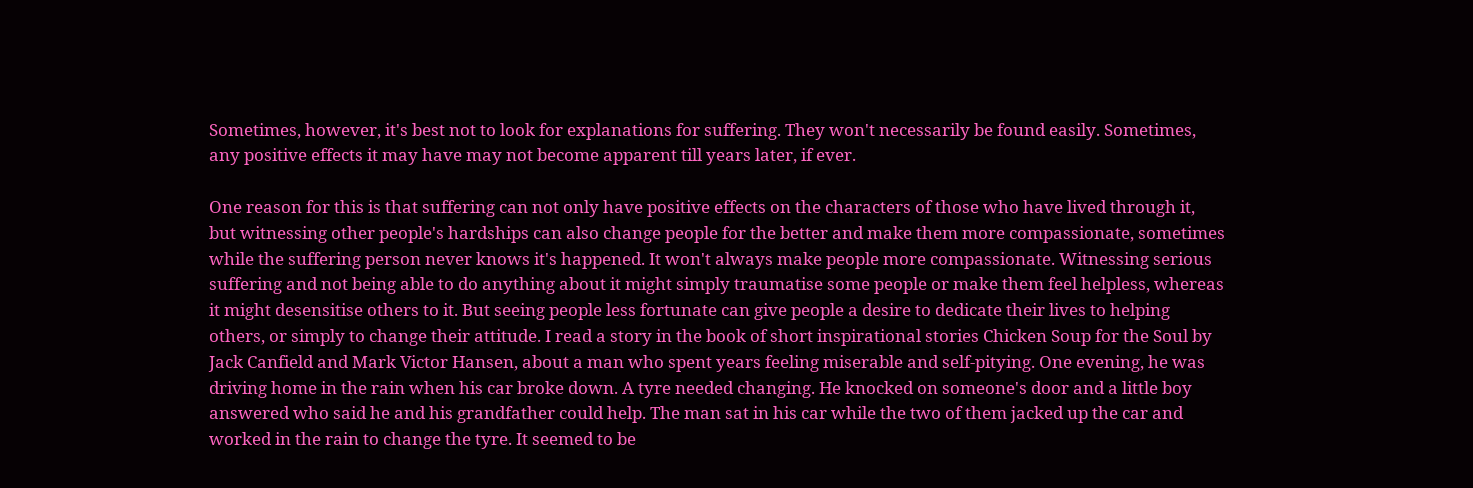Sometimes, however, it's best not to look for explanations for suffering. They won't necessarily be found easily. Sometimes, any positive effects it may have may not become apparent till years later, if ever.

One reason for this is that suffering can not only have positive effects on the characters of those who have lived through it, but witnessing other people's hardships can also change people for the better and make them more compassionate, sometimes while the suffering person never knows it's happened. It won't always make people more compassionate. Witnessing serious suffering and not being able to do anything about it might simply traumatise some people or make them feel helpless, whereas it might desensitise others to it. But seeing people less fortunate can give people a desire to dedicate their lives to helping others, or simply to change their attitude. I read a story in the book of short inspirational stories Chicken Soup for the Soul by Jack Canfield and Mark Victor Hansen, about a man who spent years feeling miserable and self-pitying. One evening, he was driving home in the rain when his car broke down. A tyre needed changing. He knocked on someone's door and a little boy answered who said he and his grandfather could help. The man sat in his car while the two of them jacked up the car and worked in the rain to change the tyre. It seemed to be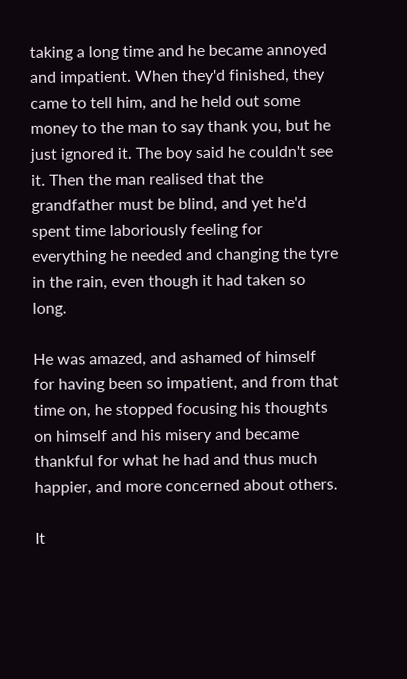taking a long time and he became annoyed and impatient. When they'd finished, they came to tell him, and he held out some money to the man to say thank you, but he just ignored it. The boy said he couldn't see it. Then the man realised that the grandfather must be blind, and yet he'd spent time laboriously feeling for everything he needed and changing the tyre in the rain, even though it had taken so long.

He was amazed, and ashamed of himself for having been so impatient, and from that time on, he stopped focusing his thoughts on himself and his misery and became thankful for what he had and thus much happier, and more concerned about others.

It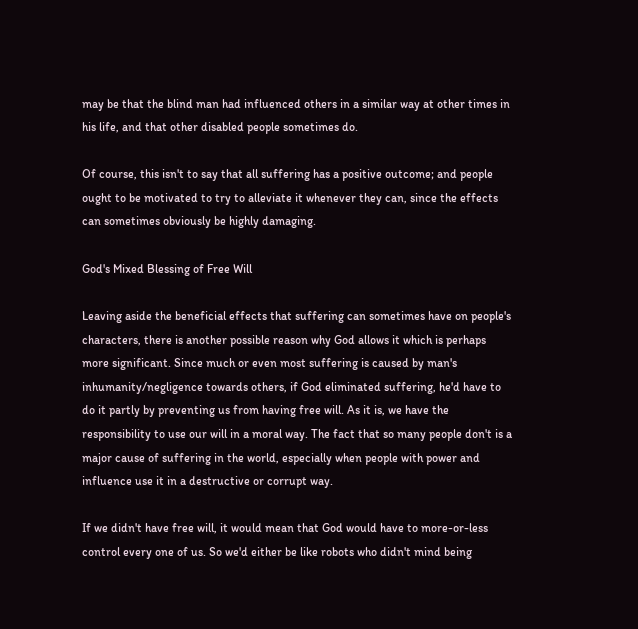may be that the blind man had influenced others in a similar way at other times in his life, and that other disabled people sometimes do.

Of course, this isn't to say that all suffering has a positive outcome; and people ought to be motivated to try to alleviate it whenever they can, since the effects can sometimes obviously be highly damaging.

God's Mixed Blessing of Free Will

Leaving aside the beneficial effects that suffering can sometimes have on people's characters, there is another possible reason why God allows it which is perhaps more significant. Since much or even most suffering is caused by man's inhumanity/negligence towards others, if God eliminated suffering, he'd have to do it partly by preventing us from having free will. As it is, we have the responsibility to use our will in a moral way. The fact that so many people don't is a major cause of suffering in the world, especially when people with power and influence use it in a destructive or corrupt way.

If we didn't have free will, it would mean that God would have to more-or-less control every one of us. So we'd either be like robots who didn't mind being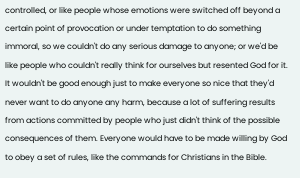controlled, or like people whose emotions were switched off beyond a certain point of provocation or under temptation to do something immoral, so we couldn't do any serious damage to anyone; or we'd be like people who couldn't really think for ourselves but resented God for it. It wouldn't be good enough just to make everyone so nice that they'd never want to do anyone any harm, because a lot of suffering results from actions committed by people who just didn't think of the possible consequences of them. Everyone would have to be made willing by God to obey a set of rules, like the commands for Christians in the Bible.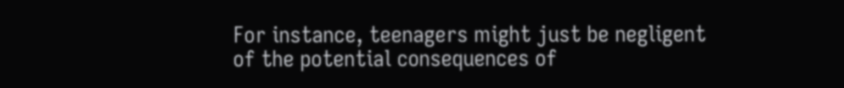For instance, teenagers might just be negligent of the potential consequences of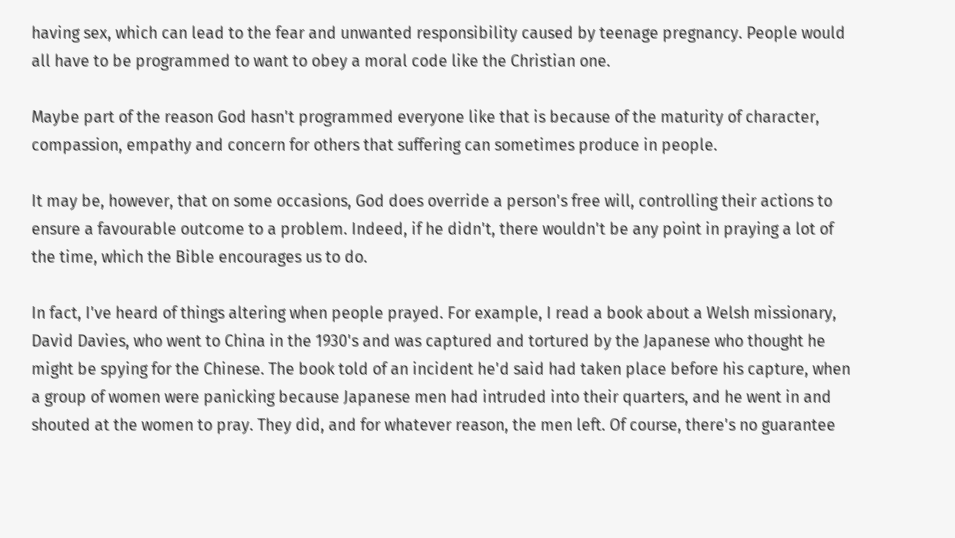having sex, which can lead to the fear and unwanted responsibility caused by teenage pregnancy. People would all have to be programmed to want to obey a moral code like the Christian one.

Maybe part of the reason God hasn't programmed everyone like that is because of the maturity of character, compassion, empathy and concern for others that suffering can sometimes produce in people.

It may be, however, that on some occasions, God does override a person's free will, controlling their actions to ensure a favourable outcome to a problem. Indeed, if he didn't, there wouldn't be any point in praying a lot of the time, which the Bible encourages us to do.

In fact, I've heard of things altering when people prayed. For example, I read a book about a Welsh missionary, David Davies, who went to China in the 1930's and was captured and tortured by the Japanese who thought he might be spying for the Chinese. The book told of an incident he'd said had taken place before his capture, when a group of women were panicking because Japanese men had intruded into their quarters, and he went in and shouted at the women to pray. They did, and for whatever reason, the men left. Of course, there's no guarantee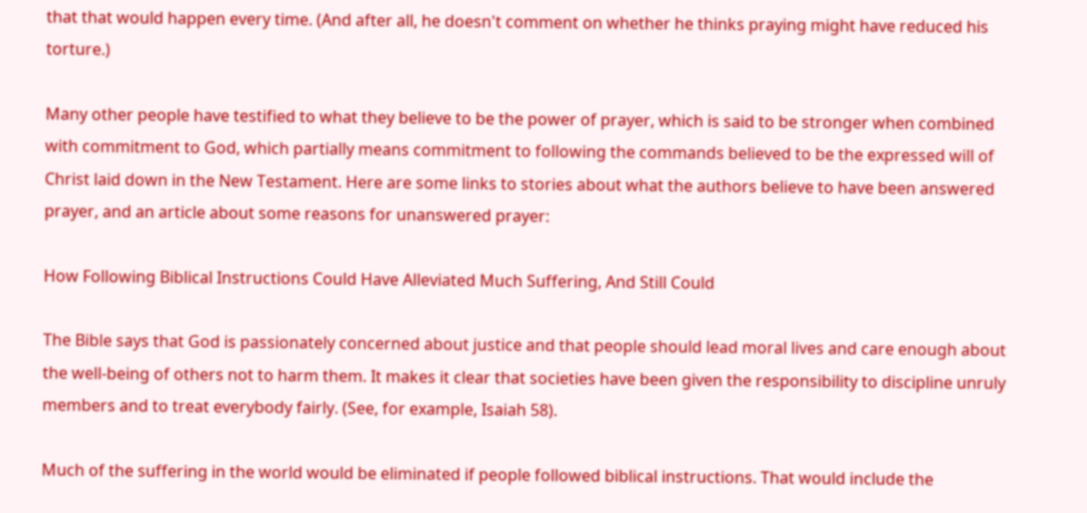that that would happen every time. (And after all, he doesn't comment on whether he thinks praying might have reduced his torture.)

Many other people have testified to what they believe to be the power of prayer, which is said to be stronger when combined with commitment to God, which partially means commitment to following the commands believed to be the expressed will of Christ laid down in the New Testament. Here are some links to stories about what the authors believe to have been answered prayer, and an article about some reasons for unanswered prayer:

How Following Biblical Instructions Could Have Alleviated Much Suffering, And Still Could

The Bible says that God is passionately concerned about justice and that people should lead moral lives and care enough about the well-being of others not to harm them. It makes it clear that societies have been given the responsibility to discipline unruly members and to treat everybody fairly. (See, for example, Isaiah 58).

Much of the suffering in the world would be eliminated if people followed biblical instructions. That would include the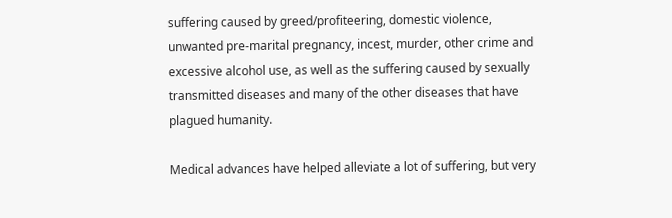suffering caused by greed/profiteering, domestic violence, unwanted pre-marital pregnancy, incest, murder, other crime and excessive alcohol use, as well as the suffering caused by sexually transmitted diseases and many of the other diseases that have plagued humanity.

Medical advances have helped alleviate a lot of suffering, but very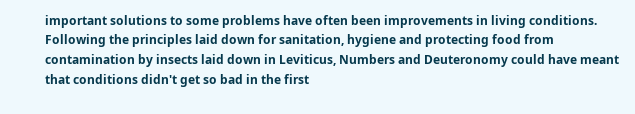important solutions to some problems have often been improvements in living conditions. Following the principles laid down for sanitation, hygiene and protecting food from contamination by insects laid down in Leviticus, Numbers and Deuteronomy could have meant that conditions didn't get so bad in the first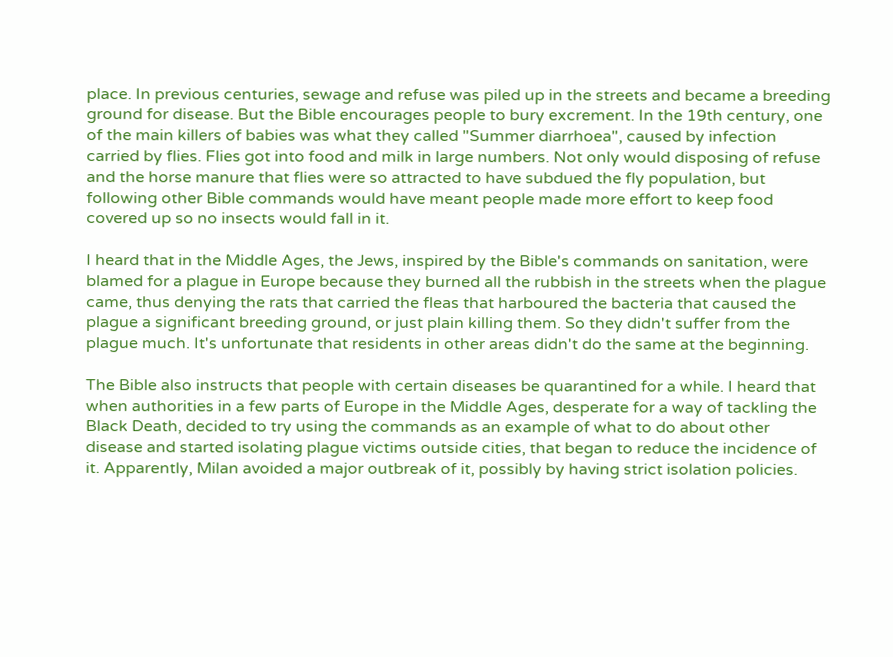place. In previous centuries, sewage and refuse was piled up in the streets and became a breeding ground for disease. But the Bible encourages people to bury excrement. In the 19th century, one of the main killers of babies was what they called "Summer diarrhoea", caused by infection carried by flies. Flies got into food and milk in large numbers. Not only would disposing of refuse and the horse manure that flies were so attracted to have subdued the fly population, but following other Bible commands would have meant people made more effort to keep food covered up so no insects would fall in it.

I heard that in the Middle Ages, the Jews, inspired by the Bible's commands on sanitation, were blamed for a plague in Europe because they burned all the rubbish in the streets when the plague came, thus denying the rats that carried the fleas that harboured the bacteria that caused the plague a significant breeding ground, or just plain killing them. So they didn't suffer from the plague much. It's unfortunate that residents in other areas didn't do the same at the beginning.

The Bible also instructs that people with certain diseases be quarantined for a while. I heard that when authorities in a few parts of Europe in the Middle Ages, desperate for a way of tackling the Black Death, decided to try using the commands as an example of what to do about other disease and started isolating plague victims outside cities, that began to reduce the incidence of it. Apparently, Milan avoided a major outbreak of it, possibly by having strict isolation policies.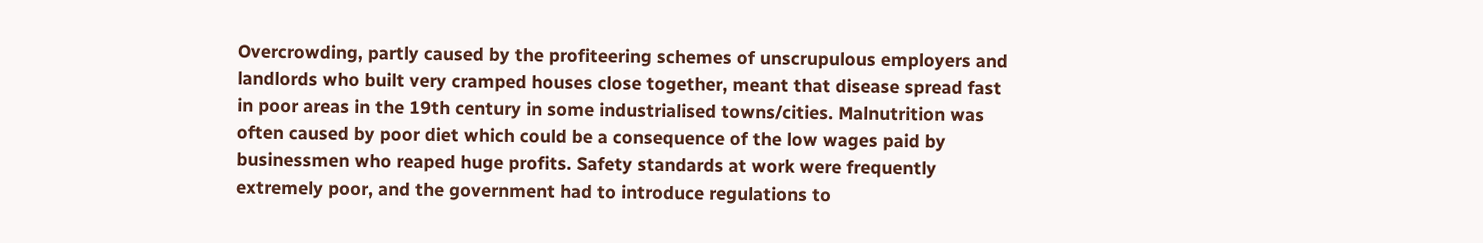Overcrowding, partly caused by the profiteering schemes of unscrupulous employers and landlords who built very cramped houses close together, meant that disease spread fast in poor areas in the 19th century in some industrialised towns/cities. Malnutrition was often caused by poor diet which could be a consequence of the low wages paid by businessmen who reaped huge profits. Safety standards at work were frequently extremely poor, and the government had to introduce regulations to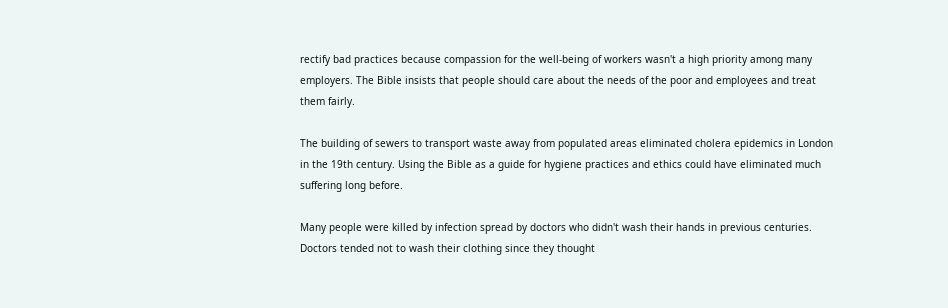rectify bad practices because compassion for the well-being of workers wasn't a high priority among many employers. The Bible insists that people should care about the needs of the poor and employees and treat them fairly.

The building of sewers to transport waste away from populated areas eliminated cholera epidemics in London in the 19th century. Using the Bible as a guide for hygiene practices and ethics could have eliminated much suffering long before.

Many people were killed by infection spread by doctors who didn't wash their hands in previous centuries. Doctors tended not to wash their clothing since they thought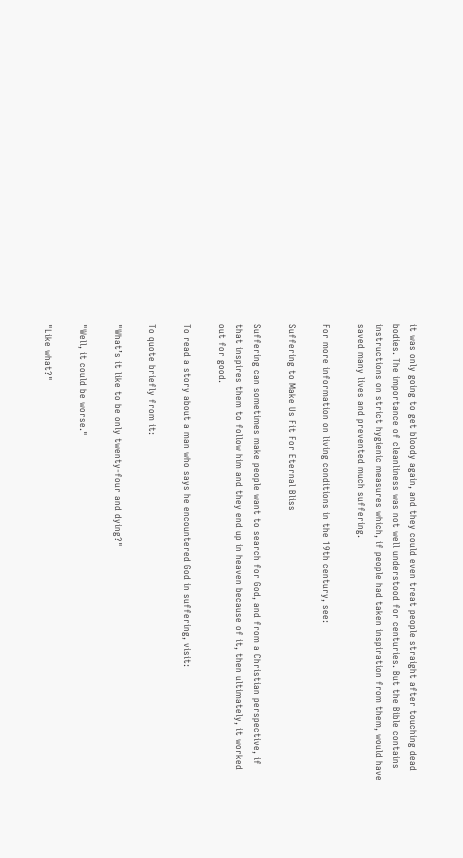it was only going to get bloody again, and they could even treat people straight after touching dead bodies. The importance of cleanliness was not well understood for centuries. But the Bible contains instructions on strict hygienic measures which, if people had taken inspiration from them, would have saved many lives and prevented much suffering.

For more information on living conditions in the 19th century, see:

Suffering to Make Us Fit For Eternal Bliss

Suffering can sometimes make people want to search for God, and from a Christian perspective, if that inspires them to follow him and they end up in heaven because of it, then ultimately, it worked out for good.

To read a story about a man who says he encountered God in suffering, visit:

To quote briefly from it:

"What’s it like to be only twenty-four and dying?"

"Well, it could be worse."

"Like what?"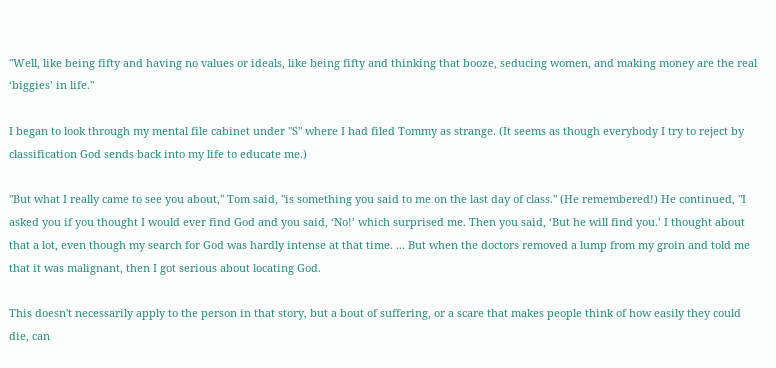"Well, like being fifty and having no values or ideals, like being fifty and thinking that booze, seducing women, and making money are the real ‘biggies’ in life."

I began to look through my mental file cabinet under "S" where I had filed Tommy as strange. (It seems as though everybody I try to reject by classification God sends back into my life to educate me.)

"But what I really came to see you about," Tom said, "is something you said to me on the last day of class." (He remembered!) He continued, "I asked you if you thought I would ever find God and you said, ‘No!’ which surprised me. Then you said, ‘But he will find you.’ I thought about that a lot, even though my search for God was hardly intense at that time. ... But when the doctors removed a lump from my groin and told me that it was malignant, then I got serious about locating God.

This doesn't necessarily apply to the person in that story, but a bout of suffering, or a scare that makes people think of how easily they could die, can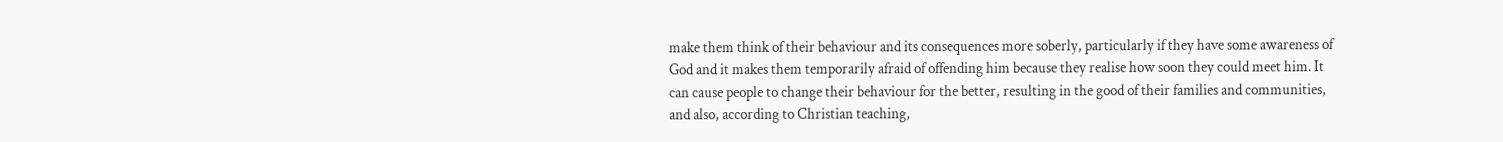make them think of their behaviour and its consequences more soberly, particularly if they have some awareness of God and it makes them temporarily afraid of offending him because they realise how soon they could meet him. It can cause people to change their behaviour for the better, resulting in the good of their families and communities, and also, according to Christian teaching,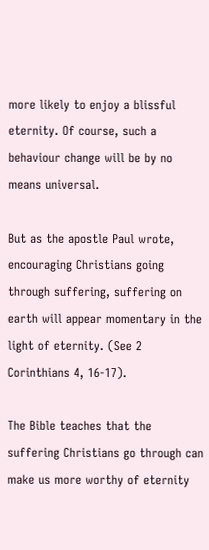more likely to enjoy a blissful eternity. Of course, such a behaviour change will be by no means universal.

But as the apostle Paul wrote, encouraging Christians going through suffering, suffering on earth will appear momentary in the light of eternity. (See 2 Corinthians 4, 16-17).

The Bible teaches that the suffering Christians go through can make us more worthy of eternity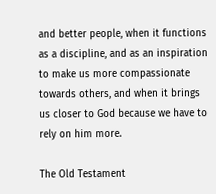and better people, when it functions as a discipline, and as an inspiration to make us more compassionate towards others, and when it brings us closer to God because we have to rely on him more.

The Old Testament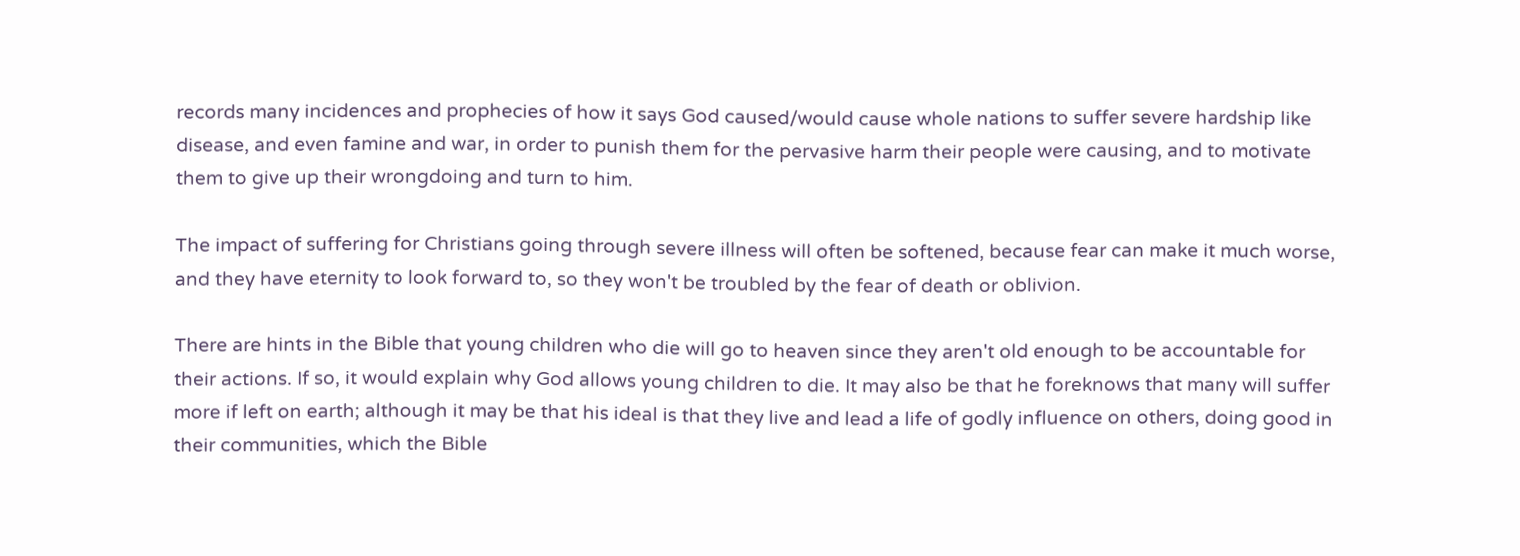records many incidences and prophecies of how it says God caused/would cause whole nations to suffer severe hardship like disease, and even famine and war, in order to punish them for the pervasive harm their people were causing, and to motivate them to give up their wrongdoing and turn to him.

The impact of suffering for Christians going through severe illness will often be softened, because fear can make it much worse, and they have eternity to look forward to, so they won't be troubled by the fear of death or oblivion.

There are hints in the Bible that young children who die will go to heaven since they aren't old enough to be accountable for their actions. If so, it would explain why God allows young children to die. It may also be that he foreknows that many will suffer more if left on earth; although it may be that his ideal is that they live and lead a life of godly influence on others, doing good in their communities, which the Bible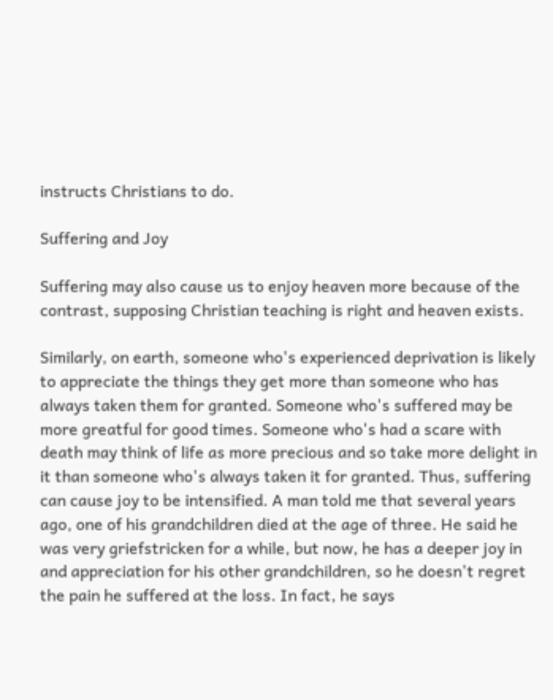instructs Christians to do.

Suffering and Joy

Suffering may also cause us to enjoy heaven more because of the contrast, supposing Christian teaching is right and heaven exists.

Similarly, on earth, someone who's experienced deprivation is likely to appreciate the things they get more than someone who has always taken them for granted. Someone who's suffered may be more greatful for good times. Someone who's had a scare with death may think of life as more precious and so take more delight in it than someone who's always taken it for granted. Thus, suffering can cause joy to be intensified. A man told me that several years ago, one of his grandchildren died at the age of three. He said he was very griefstricken for a while, but now, he has a deeper joy in and appreciation for his other grandchildren, so he doesn't regret the pain he suffered at the loss. In fact, he says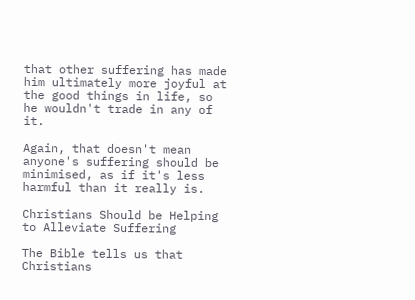that other suffering has made him ultimately more joyful at the good things in life, so he wouldn't trade in any of it.

Again, that doesn't mean anyone's suffering should be minimised, as if it's less harmful than it really is.

Christians Should be Helping to Alleviate Suffering

The Bible tells us that Christians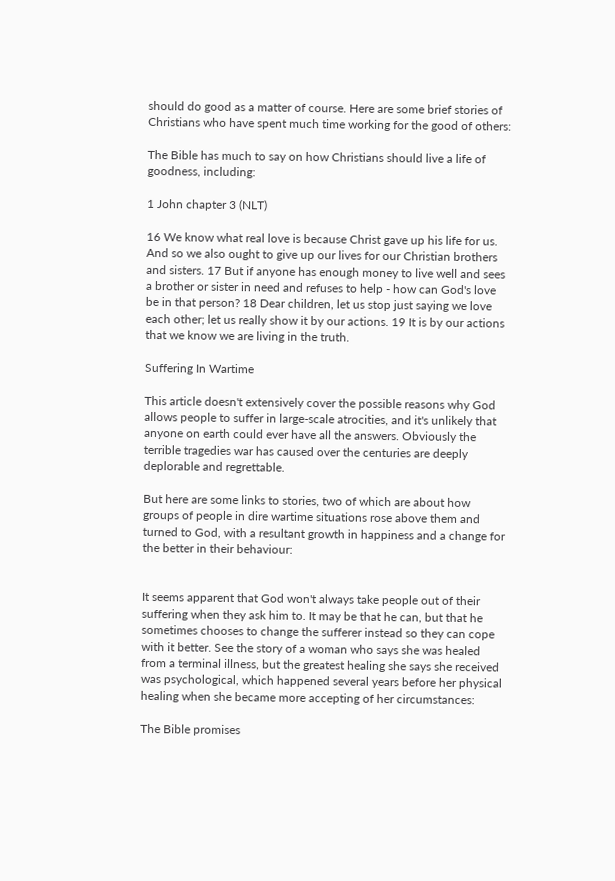should do good as a matter of course. Here are some brief stories of Christians who have spent much time working for the good of others:

The Bible has much to say on how Christians should live a life of goodness, including:

1 John chapter 3 (NLT)

16 We know what real love is because Christ gave up his life for us. And so we also ought to give up our lives for our Christian brothers and sisters. 17 But if anyone has enough money to live well and sees a brother or sister in need and refuses to help - how can God's love be in that person? 18 Dear children, let us stop just saying we love each other; let us really show it by our actions. 19 It is by our actions that we know we are living in the truth.

Suffering In Wartime

This article doesn't extensively cover the possible reasons why God allows people to suffer in large-scale atrocities, and it's unlikely that anyone on earth could ever have all the answers. Obviously the terrible tragedies war has caused over the centuries are deeply deplorable and regrettable.

But here are some links to stories, two of which are about how groups of people in dire wartime situations rose above them and turned to God, with a resultant growth in happiness and a change for the better in their behaviour:


It seems apparent that God won't always take people out of their suffering when they ask him to. It may be that he can, but that he sometimes chooses to change the sufferer instead so they can cope with it better. See the story of a woman who says she was healed from a terminal illness, but the greatest healing she says she received was psychological, which happened several years before her physical healing when she became more accepting of her circumstances:

The Bible promises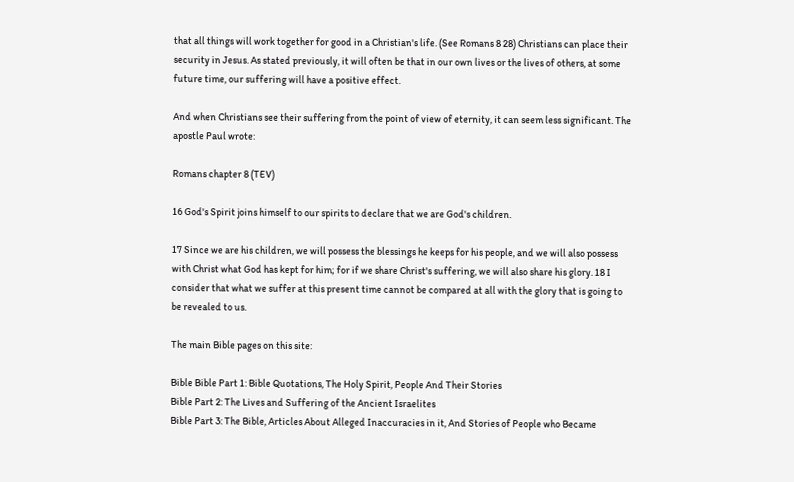that all things will work together for good in a Christian's life. (See Romans 8 28) Christians can place their security in Jesus. As stated previously, it will often be that in our own lives or the lives of others, at some future time, our suffering will have a positive effect.

And when Christians see their suffering from the point of view of eternity, it can seem less significant. The apostle Paul wrote:

Romans chapter 8 (TEV)

16 God's Spirit joins himself to our spirits to declare that we are God's children.

17 Since we are his children, we will possess the blessings he keeps for his people, and we will also possess with Christ what God has kept for him; for if we share Christ's suffering, we will also share his glory. 18 I consider that what we suffer at this present time cannot be compared at all with the glory that is going to be revealed to us.

The main Bible pages on this site:

Bible Bible Part 1: Bible Quotations, The Holy Spirit, People And Their Stories
Bible Part 2: The Lives and Suffering of the Ancient Israelites
Bible Part 3: The Bible, Articles About Alleged Inaccuracies in it, And Stories of People who Became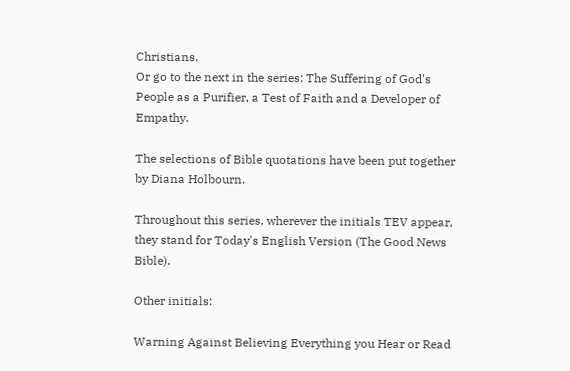Christians.
Or go to the next in the series: The Suffering of God's People as a Purifier, a Test of Faith and a Developer of Empathy.

The selections of Bible quotations have been put together by Diana Holbourn.

Throughout this series, wherever the initials TEV appear, they stand for Today's English Version (The Good News Bible).

Other initials:

Warning Against Believing Everything you Hear or Read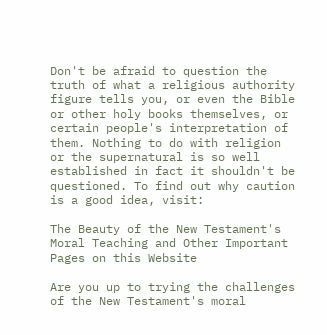Don't be afraid to question the truth of what a religious authority figure tells you, or even the Bible or other holy books themselves, or certain people's interpretation of them. Nothing to do with religion or the supernatural is so well established in fact it shouldn't be questioned. To find out why caution is a good idea, visit:

The Beauty of the New Testament's Moral Teaching and Other Important Pages on this Website

Are you up to trying the challenges of the New Testament's moral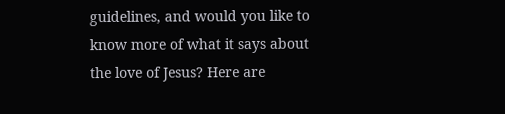guidelines, and would you like to know more of what it says about the love of Jesus? Here are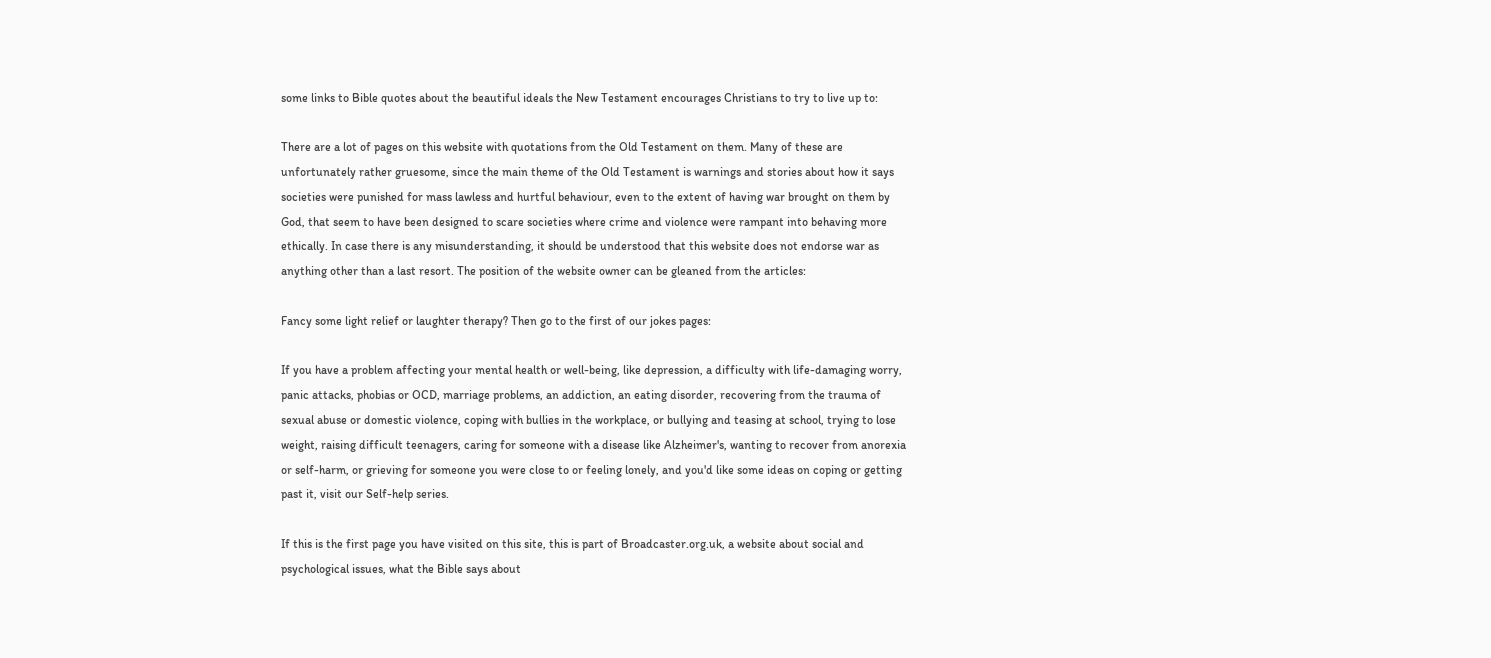some links to Bible quotes about the beautiful ideals the New Testament encourages Christians to try to live up to:

There are a lot of pages on this website with quotations from the Old Testament on them. Many of these are unfortunately rather gruesome, since the main theme of the Old Testament is warnings and stories about how it says societies were punished for mass lawless and hurtful behaviour, even to the extent of having war brought on them by God, that seem to have been designed to scare societies where crime and violence were rampant into behaving more ethically. In case there is any misunderstanding, it should be understood that this website does not endorse war as anything other than a last resort. The position of the website owner can be gleaned from the articles:

Fancy some light relief or laughter therapy? Then go to the first of our jokes pages:

If you have a problem affecting your mental health or well-being, like depression, a difficulty with life-damaging worry, panic attacks, phobias or OCD, marriage problems, an addiction, an eating disorder, recovering from the trauma of sexual abuse or domestic violence, coping with bullies in the workplace, or bullying and teasing at school, trying to lose weight, raising difficult teenagers, caring for someone with a disease like Alzheimer's, wanting to recover from anorexia or self-harm, or grieving for someone you were close to or feeling lonely, and you'd like some ideas on coping or getting past it, visit our Self-help series.

If this is the first page you have visited on this site, this is part of Broadcaster.org.uk, a website about social and psychological issues, what the Bible says about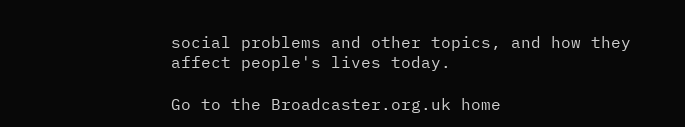social problems and other topics, and how they affect people's lives today.

Go to the Broadcaster.org.uk home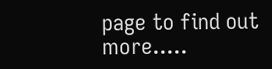page to find out more.....